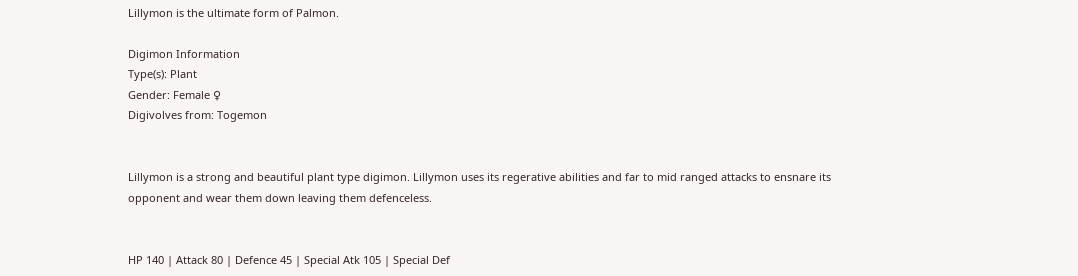Lillymon is the ultimate form of Palmon.

Digimon Information
Type(s): Plant
Gender: Female ♀
Digivolves from: Togemon


Lillymon is a strong and beautiful plant type digimon. Lillymon uses its regerative abilities and far to mid ranged attacks to ensnare its opponent and wear them down leaving them defenceless.


HP 140 | Attack 80 | Defence 45 | Special Atk 105 | Special Def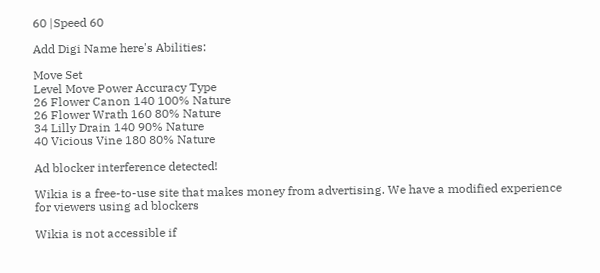60 |Speed 60

Add Digi Name here's Abilities:

Move Set
Level Move Power Accuracy Type
26 Flower Canon 140 100% Nature
26 Flower Wrath 160 80% Nature
34 Lilly Drain 140 90% Nature
40 Vicious Vine 180 80% Nature

Ad blocker interference detected!

Wikia is a free-to-use site that makes money from advertising. We have a modified experience for viewers using ad blockers

Wikia is not accessible if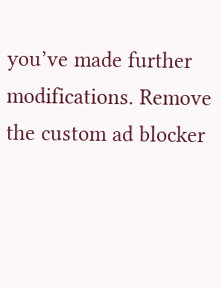you’ve made further modifications. Remove the custom ad blocker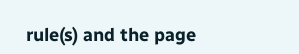rule(s) and the page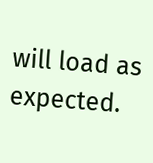will load as expected.